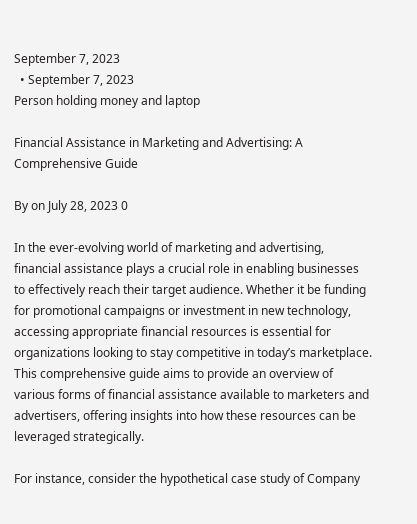September 7, 2023
  • September 7, 2023
Person holding money and laptop

Financial Assistance in Marketing and Advertising: A Comprehensive Guide

By on July 28, 2023 0

In the ever-evolving world of marketing and advertising, financial assistance plays a crucial role in enabling businesses to effectively reach their target audience. Whether it be funding for promotional campaigns or investment in new technology, accessing appropriate financial resources is essential for organizations looking to stay competitive in today’s marketplace. This comprehensive guide aims to provide an overview of various forms of financial assistance available to marketers and advertisers, offering insights into how these resources can be leveraged strategically.

For instance, consider the hypothetical case study of Company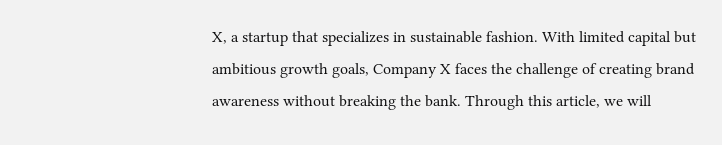X, a startup that specializes in sustainable fashion. With limited capital but ambitious growth goals, Company X faces the challenge of creating brand awareness without breaking the bank. Through this article, we will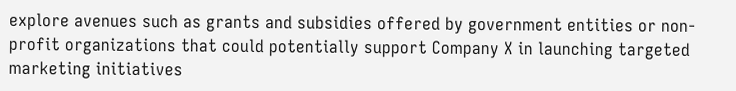explore avenues such as grants and subsidies offered by government entities or non-profit organizations that could potentially support Company X in launching targeted marketing initiatives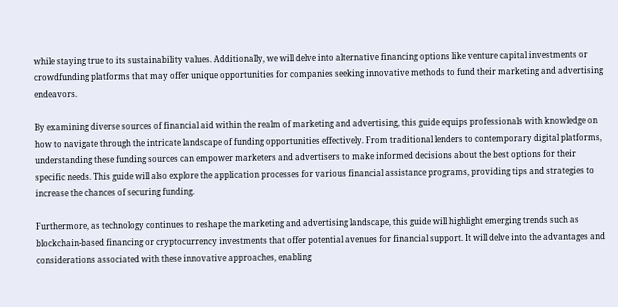while staying true to its sustainability values. Additionally, we will delve into alternative financing options like venture capital investments or crowdfunding platforms that may offer unique opportunities for companies seeking innovative methods to fund their marketing and advertising endeavors.

By examining diverse sources of financial aid within the realm of marketing and advertising, this guide equips professionals with knowledge on how to navigate through the intricate landscape of funding opportunities effectively. From traditional lenders to contemporary digital platforms, understanding these funding sources can empower marketers and advertisers to make informed decisions about the best options for their specific needs. This guide will also explore the application processes for various financial assistance programs, providing tips and strategies to increase the chances of securing funding.

Furthermore, as technology continues to reshape the marketing and advertising landscape, this guide will highlight emerging trends such as blockchain-based financing or cryptocurrency investments that offer potential avenues for financial support. It will delve into the advantages and considerations associated with these innovative approaches, enabling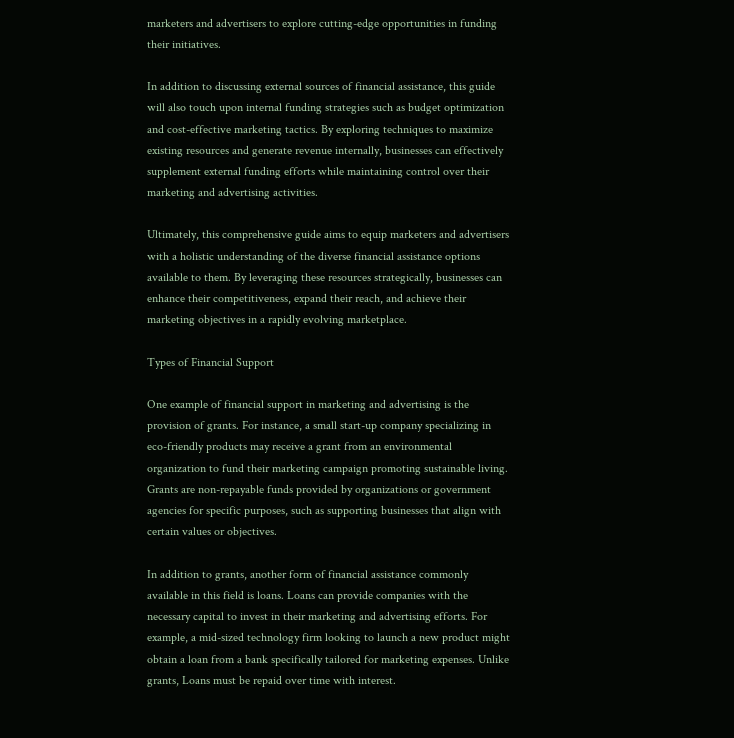marketers and advertisers to explore cutting-edge opportunities in funding their initiatives.

In addition to discussing external sources of financial assistance, this guide will also touch upon internal funding strategies such as budget optimization and cost-effective marketing tactics. By exploring techniques to maximize existing resources and generate revenue internally, businesses can effectively supplement external funding efforts while maintaining control over their marketing and advertising activities.

Ultimately, this comprehensive guide aims to equip marketers and advertisers with a holistic understanding of the diverse financial assistance options available to them. By leveraging these resources strategically, businesses can enhance their competitiveness, expand their reach, and achieve their marketing objectives in a rapidly evolving marketplace.

Types of Financial Support

One example of financial support in marketing and advertising is the provision of grants. For instance, a small start-up company specializing in eco-friendly products may receive a grant from an environmental organization to fund their marketing campaign promoting sustainable living. Grants are non-repayable funds provided by organizations or government agencies for specific purposes, such as supporting businesses that align with certain values or objectives.

In addition to grants, another form of financial assistance commonly available in this field is loans. Loans can provide companies with the necessary capital to invest in their marketing and advertising efforts. For example, a mid-sized technology firm looking to launch a new product might obtain a loan from a bank specifically tailored for marketing expenses. Unlike grants, Loans must be repaid over time with interest.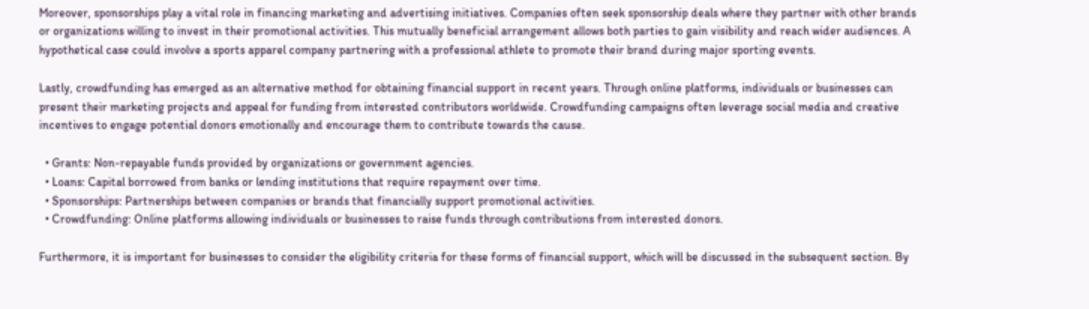Moreover, sponsorships play a vital role in financing marketing and advertising initiatives. Companies often seek sponsorship deals where they partner with other brands or organizations willing to invest in their promotional activities. This mutually beneficial arrangement allows both parties to gain visibility and reach wider audiences. A hypothetical case could involve a sports apparel company partnering with a professional athlete to promote their brand during major sporting events.

Lastly, crowdfunding has emerged as an alternative method for obtaining financial support in recent years. Through online platforms, individuals or businesses can present their marketing projects and appeal for funding from interested contributors worldwide. Crowdfunding campaigns often leverage social media and creative incentives to engage potential donors emotionally and encourage them to contribute towards the cause.

  • Grants: Non-repayable funds provided by organizations or government agencies.
  • Loans: Capital borrowed from banks or lending institutions that require repayment over time.
  • Sponsorships: Partnerships between companies or brands that financially support promotional activities.
  • Crowdfunding: Online platforms allowing individuals or businesses to raise funds through contributions from interested donors.

Furthermore, it is important for businesses to consider the eligibility criteria for these forms of financial support, which will be discussed in the subsequent section. By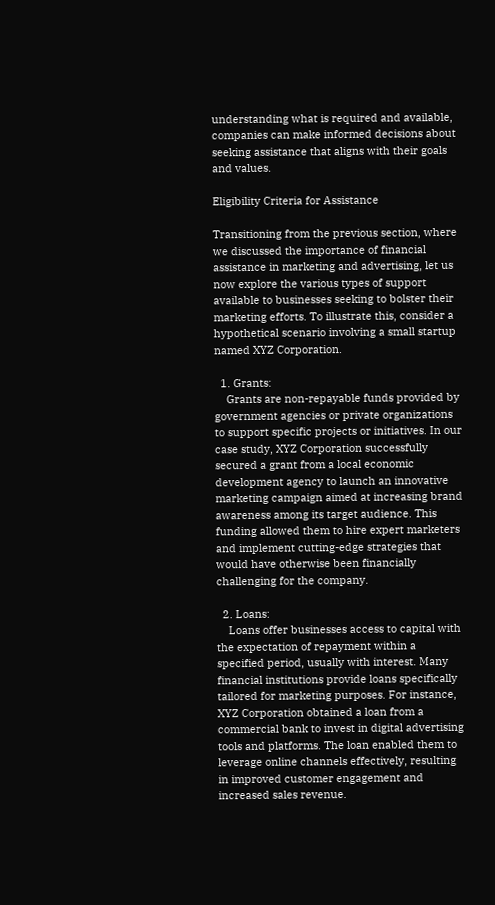understanding what is required and available, companies can make informed decisions about seeking assistance that aligns with their goals and values.

Eligibility Criteria for Assistance

Transitioning from the previous section, where we discussed the importance of financial assistance in marketing and advertising, let us now explore the various types of support available to businesses seeking to bolster their marketing efforts. To illustrate this, consider a hypothetical scenario involving a small startup named XYZ Corporation.

  1. Grants:
    Grants are non-repayable funds provided by government agencies or private organizations to support specific projects or initiatives. In our case study, XYZ Corporation successfully secured a grant from a local economic development agency to launch an innovative marketing campaign aimed at increasing brand awareness among its target audience. This funding allowed them to hire expert marketers and implement cutting-edge strategies that would have otherwise been financially challenging for the company.

  2. Loans:
    Loans offer businesses access to capital with the expectation of repayment within a specified period, usually with interest. Many financial institutions provide loans specifically tailored for marketing purposes. For instance, XYZ Corporation obtained a loan from a commercial bank to invest in digital advertising tools and platforms. The loan enabled them to leverage online channels effectively, resulting in improved customer engagement and increased sales revenue.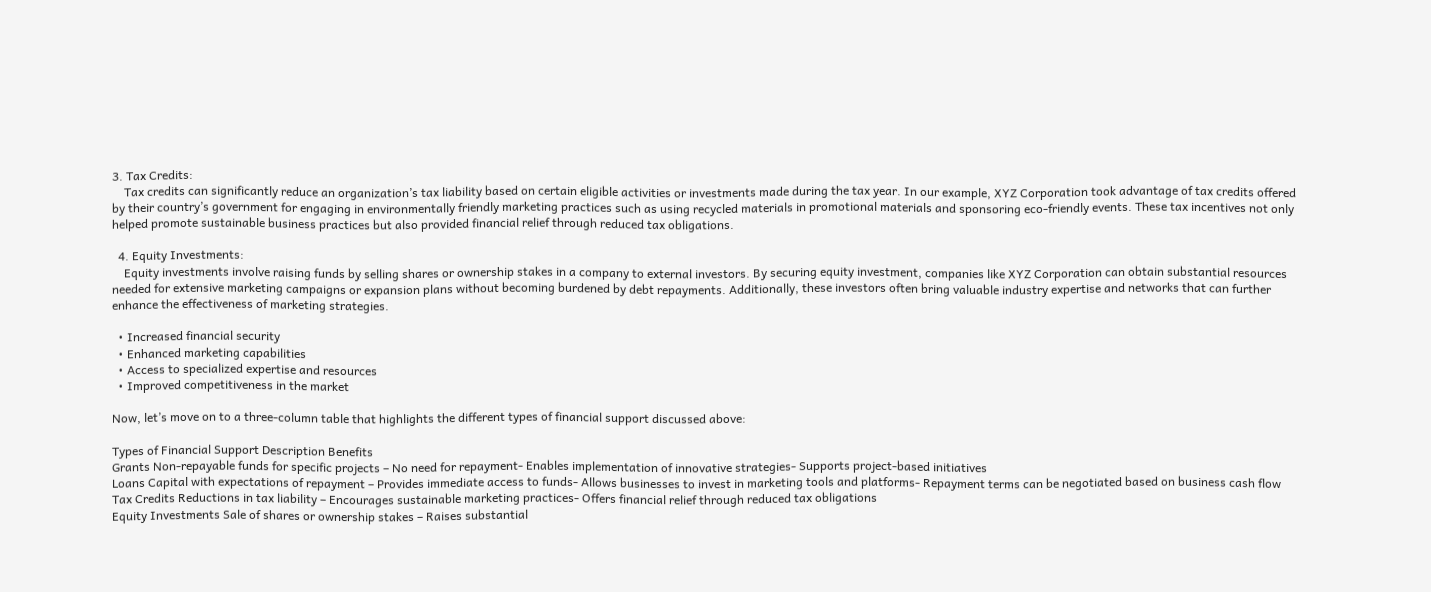3. Tax Credits:
    Tax credits can significantly reduce an organization’s tax liability based on certain eligible activities or investments made during the tax year. In our example, XYZ Corporation took advantage of tax credits offered by their country’s government for engaging in environmentally friendly marketing practices such as using recycled materials in promotional materials and sponsoring eco-friendly events. These tax incentives not only helped promote sustainable business practices but also provided financial relief through reduced tax obligations.

  4. Equity Investments:
    Equity investments involve raising funds by selling shares or ownership stakes in a company to external investors. By securing equity investment, companies like XYZ Corporation can obtain substantial resources needed for extensive marketing campaigns or expansion plans without becoming burdened by debt repayments. Additionally, these investors often bring valuable industry expertise and networks that can further enhance the effectiveness of marketing strategies.

  • Increased financial security
  • Enhanced marketing capabilities
  • Access to specialized expertise and resources
  • Improved competitiveness in the market

Now, let’s move on to a three-column table that highlights the different types of financial support discussed above:

Types of Financial Support Description Benefits
Grants Non-repayable funds for specific projects – No need for repayment- Enables implementation of innovative strategies- Supports project-based initiatives
Loans Capital with expectations of repayment – Provides immediate access to funds- Allows businesses to invest in marketing tools and platforms- Repayment terms can be negotiated based on business cash flow
Tax Credits Reductions in tax liability – Encourages sustainable marketing practices- Offers financial relief through reduced tax obligations
Equity Investments Sale of shares or ownership stakes – Raises substantial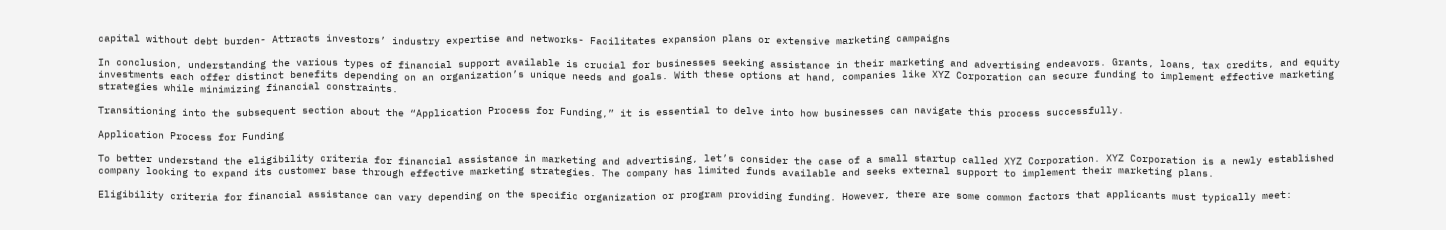capital without debt burden- Attracts investors’ industry expertise and networks- Facilitates expansion plans or extensive marketing campaigns

In conclusion, understanding the various types of financial support available is crucial for businesses seeking assistance in their marketing and advertising endeavors. Grants, loans, tax credits, and equity investments each offer distinct benefits depending on an organization’s unique needs and goals. With these options at hand, companies like XYZ Corporation can secure funding to implement effective marketing strategies while minimizing financial constraints.

Transitioning into the subsequent section about the “Application Process for Funding,” it is essential to delve into how businesses can navigate this process successfully.

Application Process for Funding

To better understand the eligibility criteria for financial assistance in marketing and advertising, let’s consider the case of a small startup called XYZ Corporation. XYZ Corporation is a newly established company looking to expand its customer base through effective marketing strategies. The company has limited funds available and seeks external support to implement their marketing plans.

Eligibility criteria for financial assistance can vary depending on the specific organization or program providing funding. However, there are some common factors that applicants must typically meet: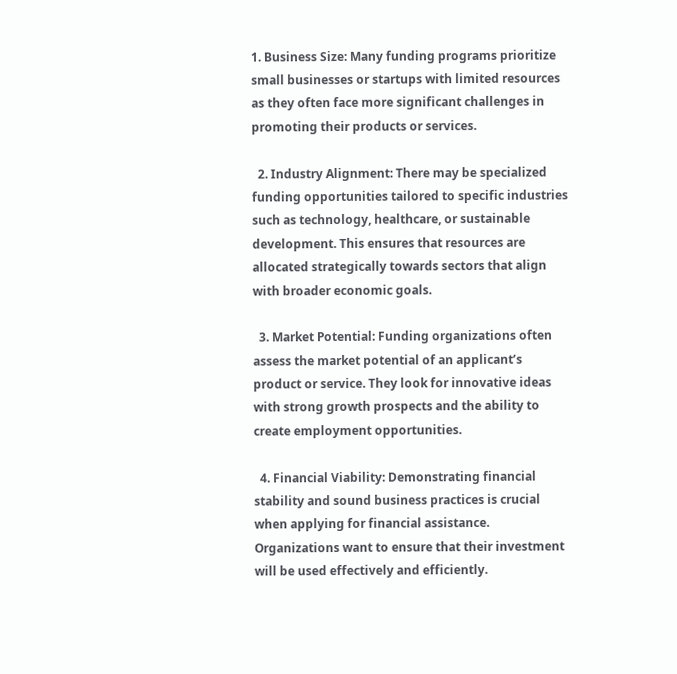1. Business Size: Many funding programs prioritize small businesses or startups with limited resources as they often face more significant challenges in promoting their products or services.

  2. Industry Alignment: There may be specialized funding opportunities tailored to specific industries such as technology, healthcare, or sustainable development. This ensures that resources are allocated strategically towards sectors that align with broader economic goals.

  3. Market Potential: Funding organizations often assess the market potential of an applicant’s product or service. They look for innovative ideas with strong growth prospects and the ability to create employment opportunities.

  4. Financial Viability: Demonstrating financial stability and sound business practices is crucial when applying for financial assistance. Organizations want to ensure that their investment will be used effectively and efficiently.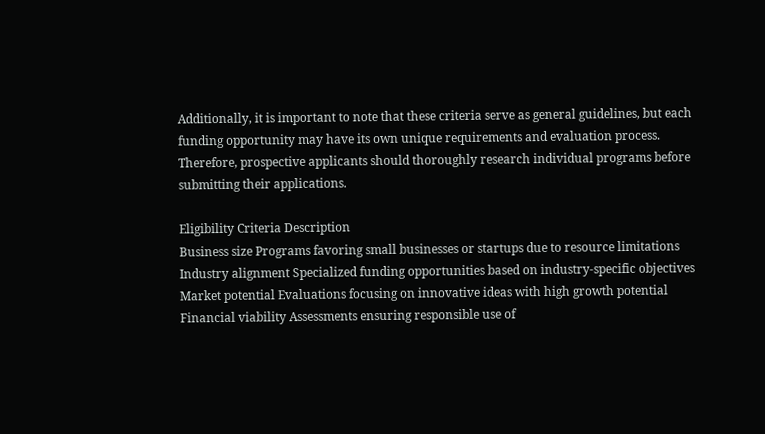Additionally, it is important to note that these criteria serve as general guidelines, but each funding opportunity may have its own unique requirements and evaluation process. Therefore, prospective applicants should thoroughly research individual programs before submitting their applications.

Eligibility Criteria Description
Business size Programs favoring small businesses or startups due to resource limitations
Industry alignment Specialized funding opportunities based on industry-specific objectives
Market potential Evaluations focusing on innovative ideas with high growth potential
Financial viability Assessments ensuring responsible use of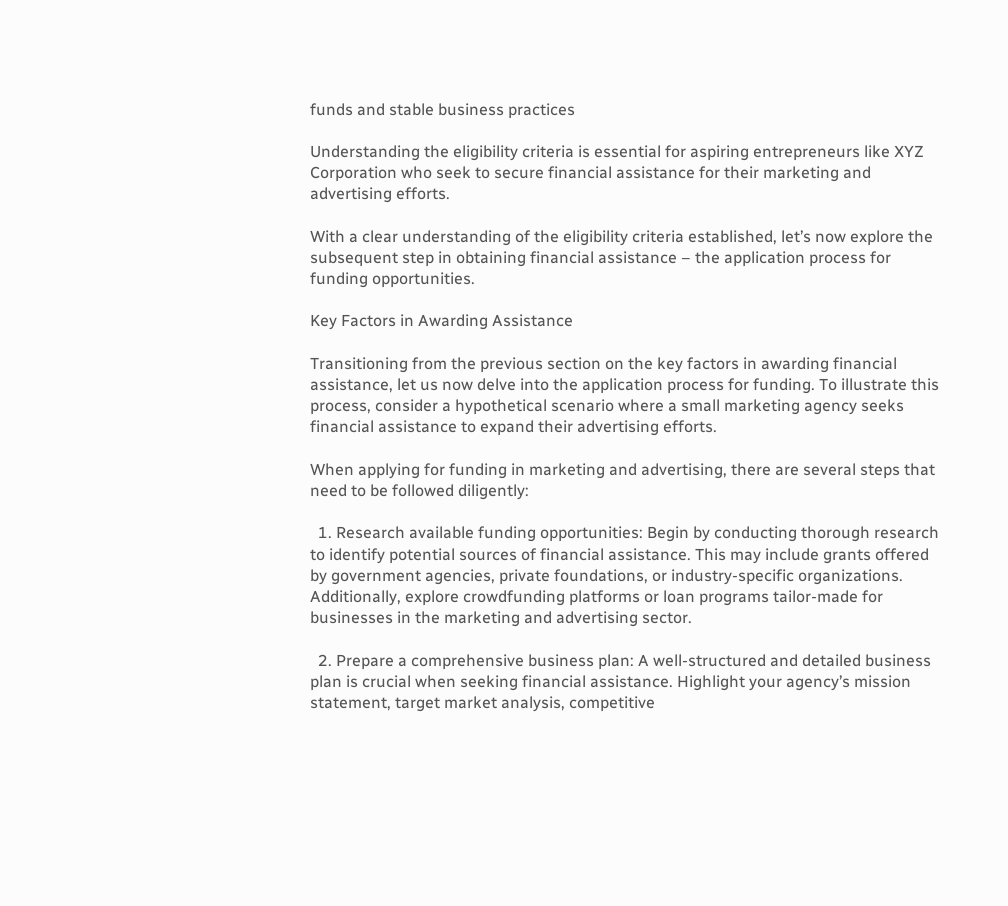funds and stable business practices

Understanding the eligibility criteria is essential for aspiring entrepreneurs like XYZ Corporation who seek to secure financial assistance for their marketing and advertising efforts.

With a clear understanding of the eligibility criteria established, let’s now explore the subsequent step in obtaining financial assistance – the application process for funding opportunities.

Key Factors in Awarding Assistance

Transitioning from the previous section on the key factors in awarding financial assistance, let us now delve into the application process for funding. To illustrate this process, consider a hypothetical scenario where a small marketing agency seeks financial assistance to expand their advertising efforts.

When applying for funding in marketing and advertising, there are several steps that need to be followed diligently:

  1. Research available funding opportunities: Begin by conducting thorough research to identify potential sources of financial assistance. This may include grants offered by government agencies, private foundations, or industry-specific organizations. Additionally, explore crowdfunding platforms or loan programs tailor-made for businesses in the marketing and advertising sector.

  2. Prepare a comprehensive business plan: A well-structured and detailed business plan is crucial when seeking financial assistance. Highlight your agency’s mission statement, target market analysis, competitive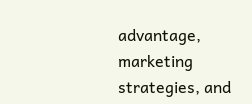advantage, marketing strategies, and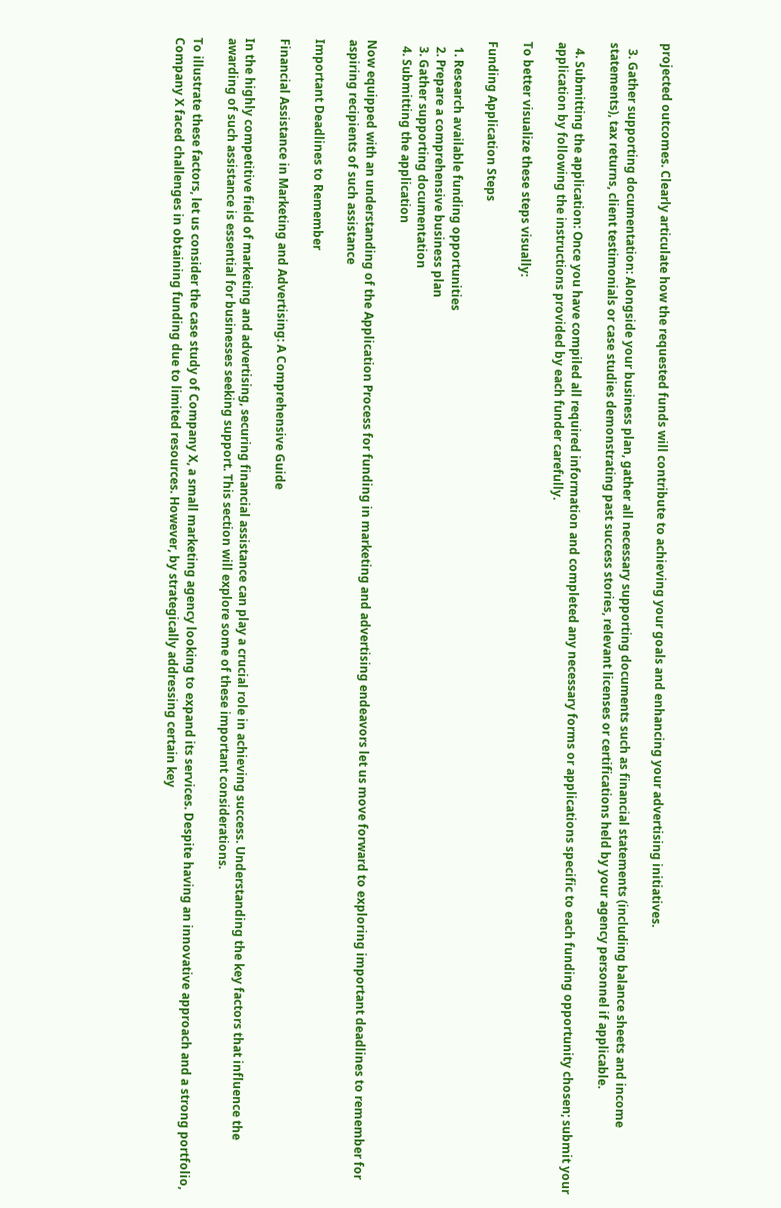projected outcomes. Clearly articulate how the requested funds will contribute to achieving your goals and enhancing your advertising initiatives.

  3. Gather supporting documentation: Alongside your business plan, gather all necessary supporting documents such as financial statements (including balance sheets and income statements), tax returns, client testimonials or case studies demonstrating past success stories, relevant licenses or certifications held by your agency personnel if applicable.

  4. Submitting the application: Once you have compiled all required information and completed any necessary forms or applications specific to each funding opportunity chosen; submit your application by following the instructions provided by each funder carefully.

To better visualize these steps visually:

Funding Application Steps

  1. Research available funding opportunities
  2. Prepare a comprehensive business plan
  3. Gather supporting documentation
  4. Submitting the application

Now equipped with an understanding of the Application Process for funding in marketing and advertising endeavors let us move forward to exploring important deadlines to remember for aspiring recipients of such assistance

Important Deadlines to Remember

Financial Assistance in Marketing and Advertising: A Comprehensive Guide

In the highly competitive field of marketing and advertising, securing financial assistance can play a crucial role in achieving success. Understanding the key factors that influence the awarding of such assistance is essential for businesses seeking support. This section will explore some of these important considerations.

To illustrate these factors, let us consider the case study of Company X, a small marketing agency looking to expand its services. Despite having an innovative approach and a strong portfolio, Company X faced challenges in obtaining funding due to limited resources. However, by strategically addressing certain key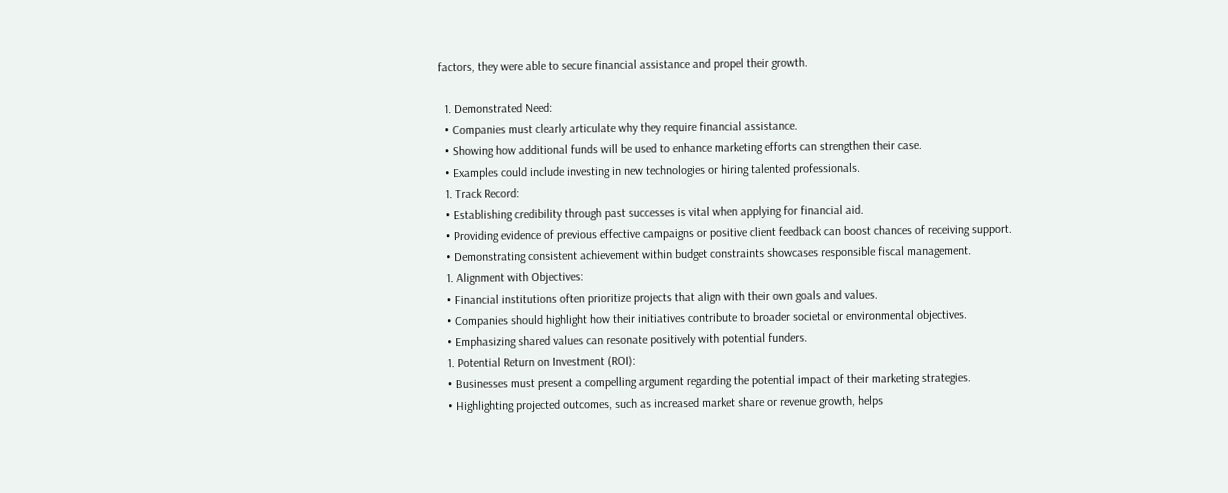factors, they were able to secure financial assistance and propel their growth.

  1. Demonstrated Need:
  • Companies must clearly articulate why they require financial assistance.
  • Showing how additional funds will be used to enhance marketing efforts can strengthen their case.
  • Examples could include investing in new technologies or hiring talented professionals.
  1. Track Record:
  • Establishing credibility through past successes is vital when applying for financial aid.
  • Providing evidence of previous effective campaigns or positive client feedback can boost chances of receiving support.
  • Demonstrating consistent achievement within budget constraints showcases responsible fiscal management.
  1. Alignment with Objectives:
  • Financial institutions often prioritize projects that align with their own goals and values.
  • Companies should highlight how their initiatives contribute to broader societal or environmental objectives.
  • Emphasizing shared values can resonate positively with potential funders.
  1. Potential Return on Investment (ROI):
  • Businesses must present a compelling argument regarding the potential impact of their marketing strategies.
  • Highlighting projected outcomes, such as increased market share or revenue growth, helps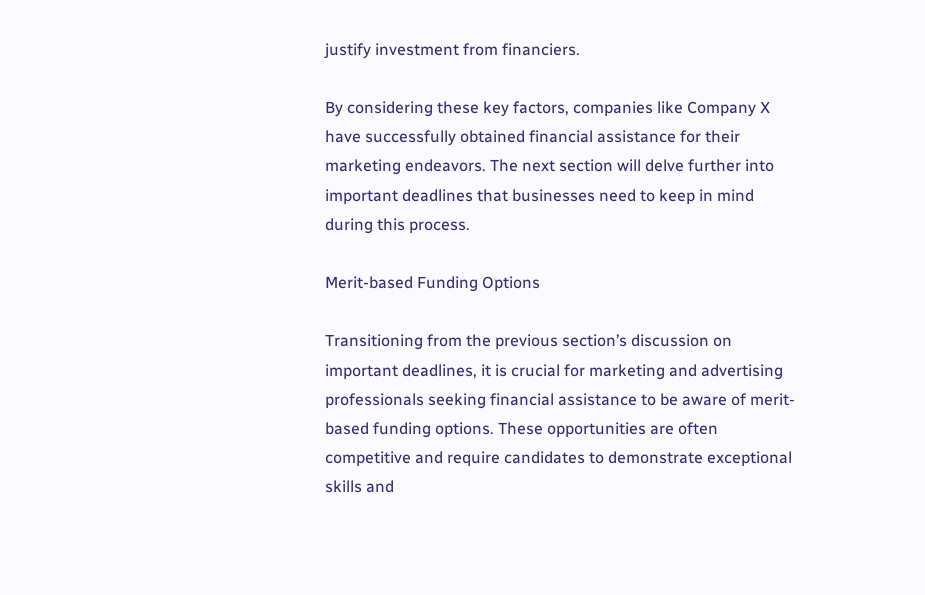justify investment from financiers.

By considering these key factors, companies like Company X have successfully obtained financial assistance for their marketing endeavors. The next section will delve further into important deadlines that businesses need to keep in mind during this process.

Merit-based Funding Options

Transitioning from the previous section’s discussion on important deadlines, it is crucial for marketing and advertising professionals seeking financial assistance to be aware of merit-based funding options. These opportunities are often competitive and require candidates to demonstrate exceptional skills and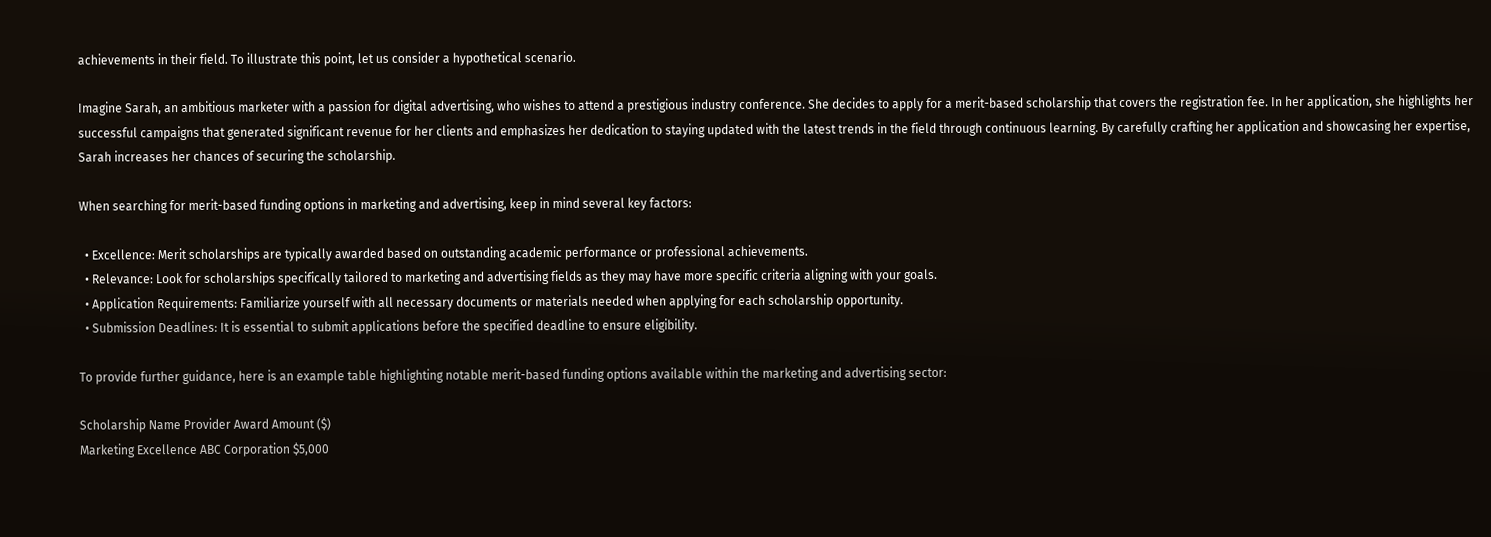achievements in their field. To illustrate this point, let us consider a hypothetical scenario.

Imagine Sarah, an ambitious marketer with a passion for digital advertising, who wishes to attend a prestigious industry conference. She decides to apply for a merit-based scholarship that covers the registration fee. In her application, she highlights her successful campaigns that generated significant revenue for her clients and emphasizes her dedication to staying updated with the latest trends in the field through continuous learning. By carefully crafting her application and showcasing her expertise, Sarah increases her chances of securing the scholarship.

When searching for merit-based funding options in marketing and advertising, keep in mind several key factors:

  • Excellence: Merit scholarships are typically awarded based on outstanding academic performance or professional achievements.
  • Relevance: Look for scholarships specifically tailored to marketing and advertising fields as they may have more specific criteria aligning with your goals.
  • Application Requirements: Familiarize yourself with all necessary documents or materials needed when applying for each scholarship opportunity.
  • Submission Deadlines: It is essential to submit applications before the specified deadline to ensure eligibility.

To provide further guidance, here is an example table highlighting notable merit-based funding options available within the marketing and advertising sector:

Scholarship Name Provider Award Amount ($)
Marketing Excellence ABC Corporation $5,000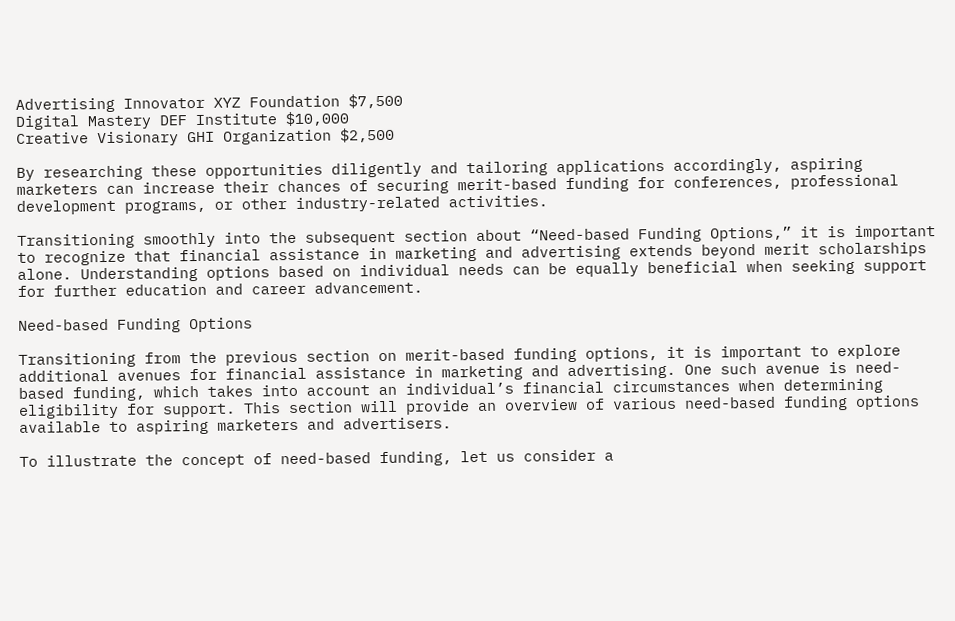Advertising Innovator XYZ Foundation $7,500
Digital Mastery DEF Institute $10,000
Creative Visionary GHI Organization $2,500

By researching these opportunities diligently and tailoring applications accordingly, aspiring marketers can increase their chances of securing merit-based funding for conferences, professional development programs, or other industry-related activities.

Transitioning smoothly into the subsequent section about “Need-based Funding Options,” it is important to recognize that financial assistance in marketing and advertising extends beyond merit scholarships alone. Understanding options based on individual needs can be equally beneficial when seeking support for further education and career advancement.

Need-based Funding Options

Transitioning from the previous section on merit-based funding options, it is important to explore additional avenues for financial assistance in marketing and advertising. One such avenue is need-based funding, which takes into account an individual’s financial circumstances when determining eligibility for support. This section will provide an overview of various need-based funding options available to aspiring marketers and advertisers.

To illustrate the concept of need-based funding, let us consider a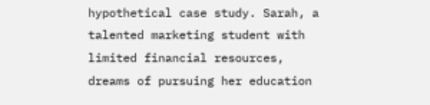hypothetical case study. Sarah, a talented marketing student with limited financial resources, dreams of pursuing her education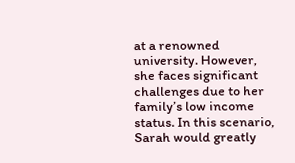at a renowned university. However, she faces significant challenges due to her family’s low income status. In this scenario, Sarah would greatly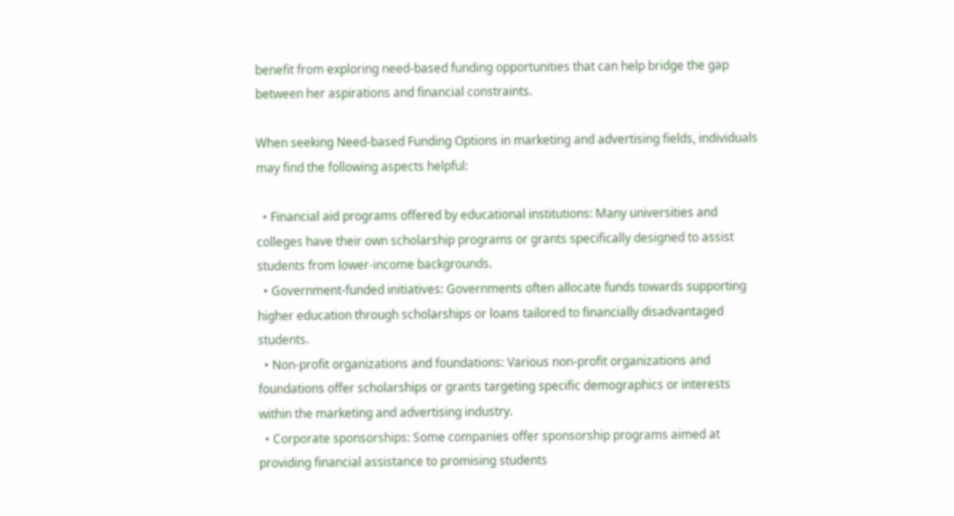benefit from exploring need-based funding opportunities that can help bridge the gap between her aspirations and financial constraints.

When seeking Need-based Funding Options in marketing and advertising fields, individuals may find the following aspects helpful:

  • Financial aid programs offered by educational institutions: Many universities and colleges have their own scholarship programs or grants specifically designed to assist students from lower-income backgrounds.
  • Government-funded initiatives: Governments often allocate funds towards supporting higher education through scholarships or loans tailored to financially disadvantaged students.
  • Non-profit organizations and foundations: Various non-profit organizations and foundations offer scholarships or grants targeting specific demographics or interests within the marketing and advertising industry.
  • Corporate sponsorships: Some companies offer sponsorship programs aimed at providing financial assistance to promising students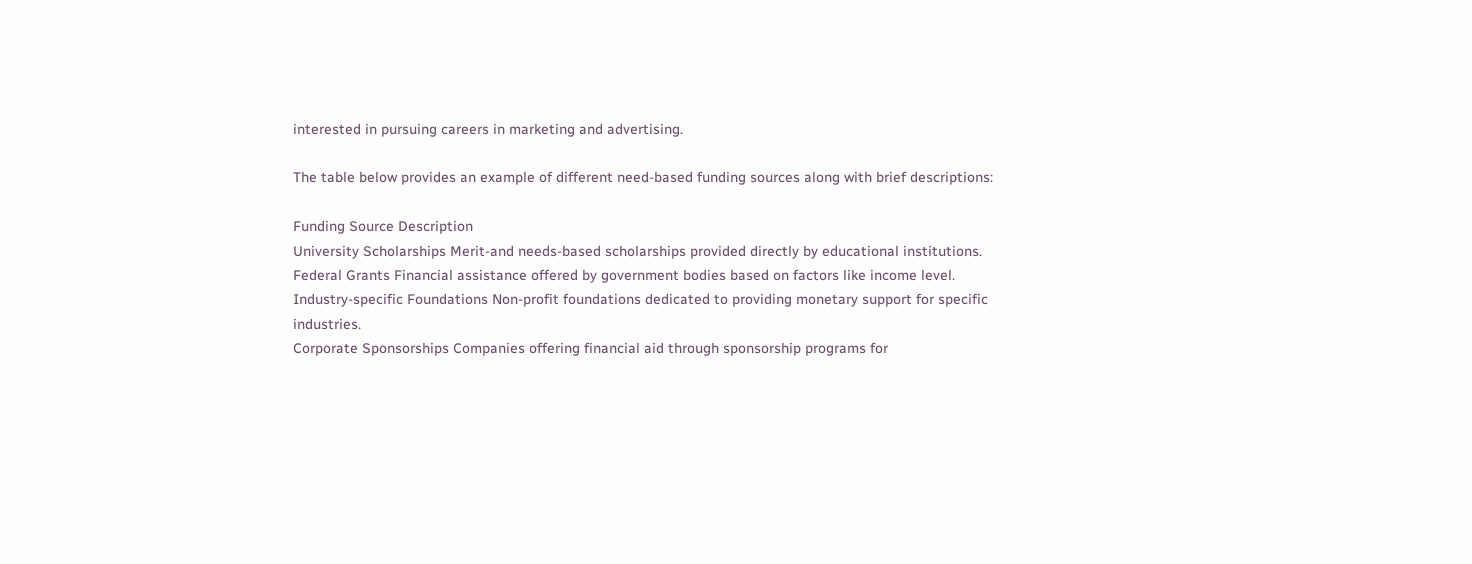interested in pursuing careers in marketing and advertising.

The table below provides an example of different need-based funding sources along with brief descriptions:

Funding Source Description
University Scholarships Merit-and needs-based scholarships provided directly by educational institutions.
Federal Grants Financial assistance offered by government bodies based on factors like income level.
Industry-specific Foundations Non-profit foundations dedicated to providing monetary support for specific industries.
Corporate Sponsorships Companies offering financial aid through sponsorship programs for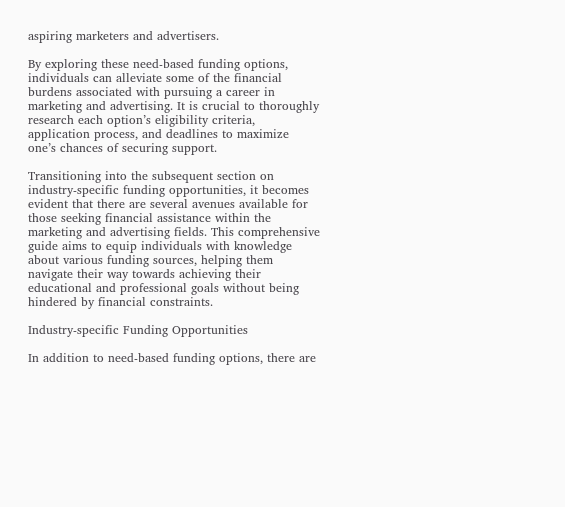aspiring marketers and advertisers.

By exploring these need-based funding options, individuals can alleviate some of the financial burdens associated with pursuing a career in marketing and advertising. It is crucial to thoroughly research each option’s eligibility criteria, application process, and deadlines to maximize one’s chances of securing support.

Transitioning into the subsequent section on industry-specific funding opportunities, it becomes evident that there are several avenues available for those seeking financial assistance within the marketing and advertising fields. This comprehensive guide aims to equip individuals with knowledge about various funding sources, helping them navigate their way towards achieving their educational and professional goals without being hindered by financial constraints.

Industry-specific Funding Opportunities

In addition to need-based funding options, there are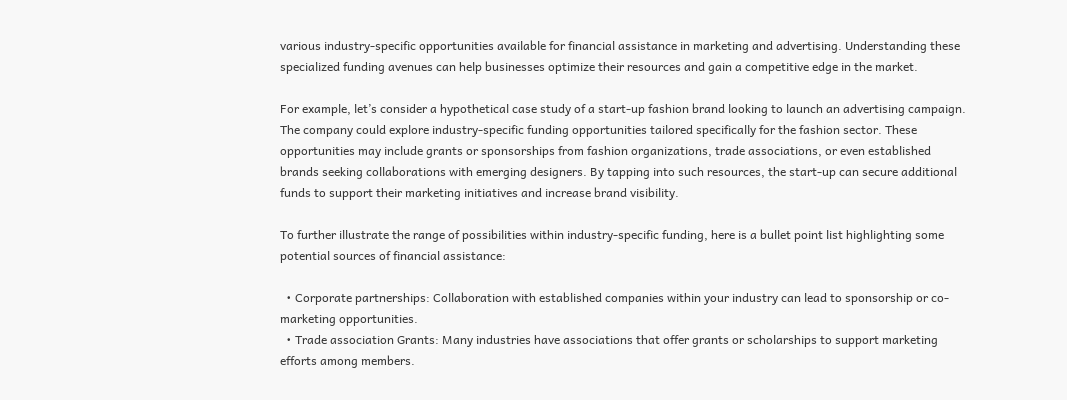various industry-specific opportunities available for financial assistance in marketing and advertising. Understanding these specialized funding avenues can help businesses optimize their resources and gain a competitive edge in the market.

For example, let’s consider a hypothetical case study of a start-up fashion brand looking to launch an advertising campaign. The company could explore industry-specific funding opportunities tailored specifically for the fashion sector. These opportunities may include grants or sponsorships from fashion organizations, trade associations, or even established brands seeking collaborations with emerging designers. By tapping into such resources, the start-up can secure additional funds to support their marketing initiatives and increase brand visibility.

To further illustrate the range of possibilities within industry-specific funding, here is a bullet point list highlighting some potential sources of financial assistance:

  • Corporate partnerships: Collaboration with established companies within your industry can lead to sponsorship or co-marketing opportunities.
  • Trade association Grants: Many industries have associations that offer grants or scholarships to support marketing efforts among members.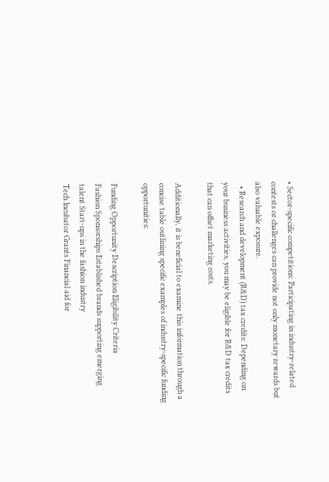• Sector-specific competitions: Participating in industry-related contests or challenges can provide not only monetary rewards but also valuable exposure.
  • Research and development (R&D) tax credits: Depending on your business activities, you may be eligible for R&D tax credits that can offset marketing costs.

Additionally, it is beneficial to examine this information through a concise table outlining specific examples of industry-specific funding opportunities:

Funding Opportunity Description Eligibility Criteria
Fashion Sponsorships Established brands supporting emerging talent Start-ups in the fashion industry
Tech Incubator Grants Financial aid for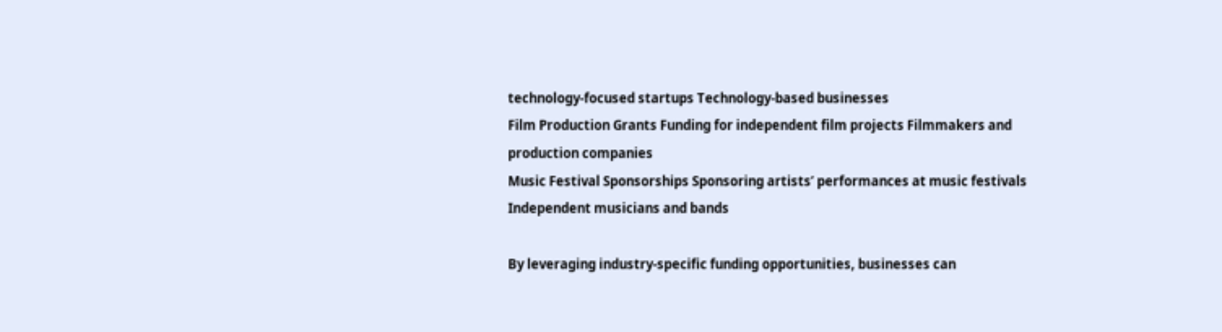technology-focused startups Technology-based businesses
Film Production Grants Funding for independent film projects Filmmakers and production companies
Music Festival Sponsorships Sponsoring artists’ performances at music festivals Independent musicians and bands

By leveraging industry-specific funding opportunities, businesses can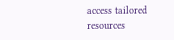access tailored resources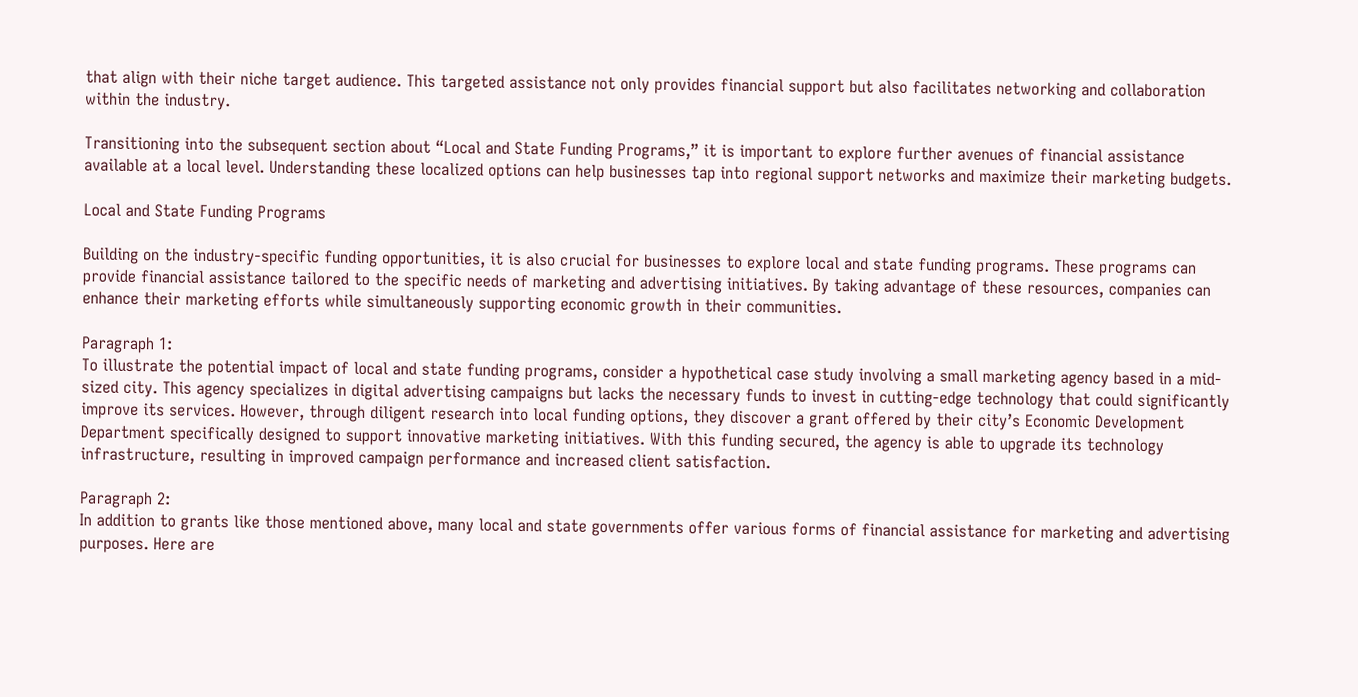that align with their niche target audience. This targeted assistance not only provides financial support but also facilitates networking and collaboration within the industry.

Transitioning into the subsequent section about “Local and State Funding Programs,” it is important to explore further avenues of financial assistance available at a local level. Understanding these localized options can help businesses tap into regional support networks and maximize their marketing budgets.

Local and State Funding Programs

Building on the industry-specific funding opportunities, it is also crucial for businesses to explore local and state funding programs. These programs can provide financial assistance tailored to the specific needs of marketing and advertising initiatives. By taking advantage of these resources, companies can enhance their marketing efforts while simultaneously supporting economic growth in their communities.

Paragraph 1:
To illustrate the potential impact of local and state funding programs, consider a hypothetical case study involving a small marketing agency based in a mid-sized city. This agency specializes in digital advertising campaigns but lacks the necessary funds to invest in cutting-edge technology that could significantly improve its services. However, through diligent research into local funding options, they discover a grant offered by their city’s Economic Development Department specifically designed to support innovative marketing initiatives. With this funding secured, the agency is able to upgrade its technology infrastructure, resulting in improved campaign performance and increased client satisfaction.

Paragraph 2:
In addition to grants like those mentioned above, many local and state governments offer various forms of financial assistance for marketing and advertising purposes. Here are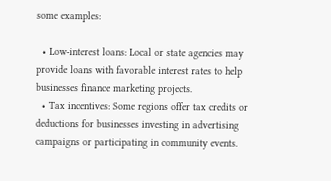some examples:

  • Low-interest loans: Local or state agencies may provide loans with favorable interest rates to help businesses finance marketing projects.
  • Tax incentives: Some regions offer tax credits or deductions for businesses investing in advertising campaigns or participating in community events.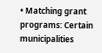• Matching grant programs: Certain municipalities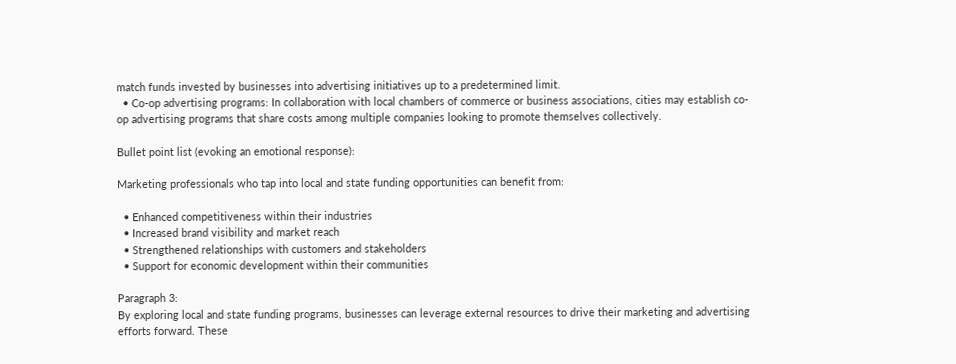match funds invested by businesses into advertising initiatives up to a predetermined limit.
  • Co-op advertising programs: In collaboration with local chambers of commerce or business associations, cities may establish co-op advertising programs that share costs among multiple companies looking to promote themselves collectively.

Bullet point list (evoking an emotional response):

Marketing professionals who tap into local and state funding opportunities can benefit from:

  • Enhanced competitiveness within their industries
  • Increased brand visibility and market reach
  • Strengthened relationships with customers and stakeholders
  • Support for economic development within their communities

Paragraph 3:
By exploring local and state funding programs, businesses can leverage external resources to drive their marketing and advertising efforts forward. These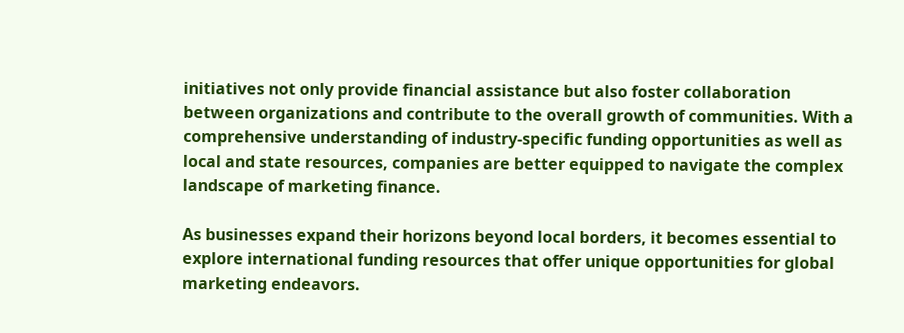initiatives not only provide financial assistance but also foster collaboration between organizations and contribute to the overall growth of communities. With a comprehensive understanding of industry-specific funding opportunities as well as local and state resources, companies are better equipped to navigate the complex landscape of marketing finance.

As businesses expand their horizons beyond local borders, it becomes essential to explore international funding resources that offer unique opportunities for global marketing endeavors.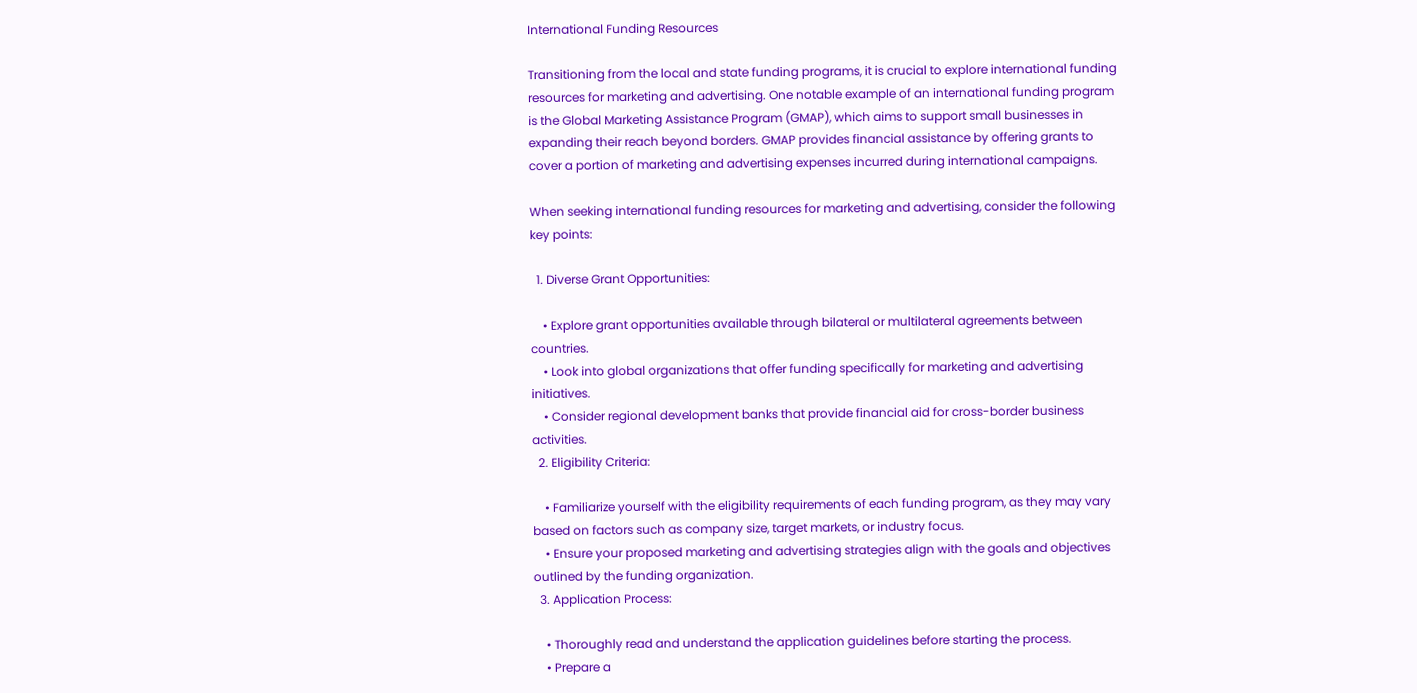International Funding Resources

Transitioning from the local and state funding programs, it is crucial to explore international funding resources for marketing and advertising. One notable example of an international funding program is the Global Marketing Assistance Program (GMAP), which aims to support small businesses in expanding their reach beyond borders. GMAP provides financial assistance by offering grants to cover a portion of marketing and advertising expenses incurred during international campaigns.

When seeking international funding resources for marketing and advertising, consider the following key points:

  1. Diverse Grant Opportunities:

    • Explore grant opportunities available through bilateral or multilateral agreements between countries.
    • Look into global organizations that offer funding specifically for marketing and advertising initiatives.
    • Consider regional development banks that provide financial aid for cross-border business activities.
  2. Eligibility Criteria:

    • Familiarize yourself with the eligibility requirements of each funding program, as they may vary based on factors such as company size, target markets, or industry focus.
    • Ensure your proposed marketing and advertising strategies align with the goals and objectives outlined by the funding organization.
  3. Application Process:

    • Thoroughly read and understand the application guidelines before starting the process.
    • Prepare a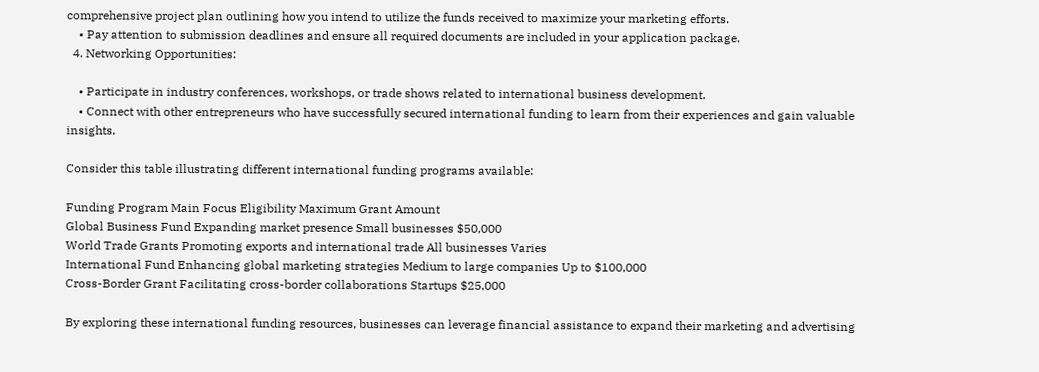comprehensive project plan outlining how you intend to utilize the funds received to maximize your marketing efforts.
    • Pay attention to submission deadlines and ensure all required documents are included in your application package.
  4. Networking Opportunities:

    • Participate in industry conferences, workshops, or trade shows related to international business development.
    • Connect with other entrepreneurs who have successfully secured international funding to learn from their experiences and gain valuable insights.

Consider this table illustrating different international funding programs available:

Funding Program Main Focus Eligibility Maximum Grant Amount
Global Business Fund Expanding market presence Small businesses $50,000
World Trade Grants Promoting exports and international trade All businesses Varies
International Fund Enhancing global marketing strategies Medium to large companies Up to $100,000
Cross-Border Grant Facilitating cross-border collaborations Startups $25,000

By exploring these international funding resources, businesses can leverage financial assistance to expand their marketing and advertising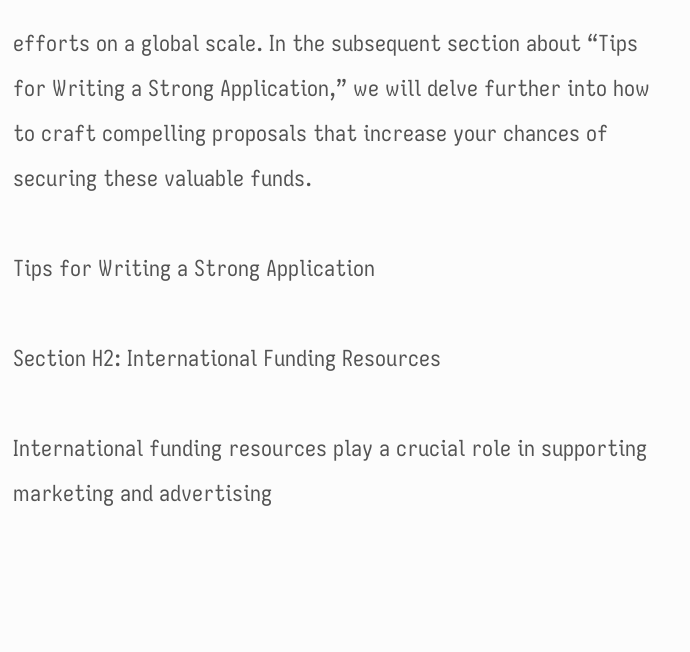efforts on a global scale. In the subsequent section about “Tips for Writing a Strong Application,” we will delve further into how to craft compelling proposals that increase your chances of securing these valuable funds.

Tips for Writing a Strong Application

Section H2: International Funding Resources

International funding resources play a crucial role in supporting marketing and advertising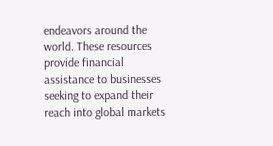endeavors around the world. These resources provide financial assistance to businesses seeking to expand their reach into global markets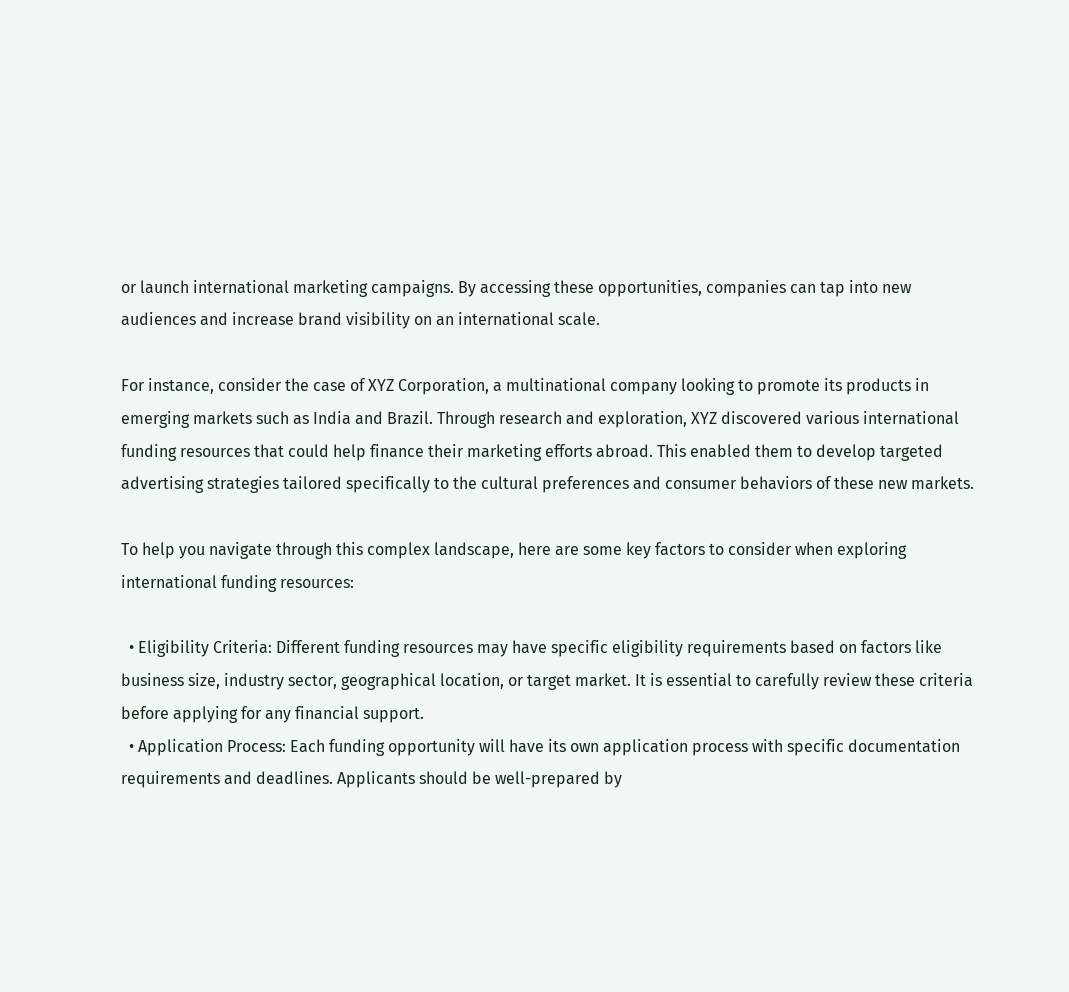or launch international marketing campaigns. By accessing these opportunities, companies can tap into new audiences and increase brand visibility on an international scale.

For instance, consider the case of XYZ Corporation, a multinational company looking to promote its products in emerging markets such as India and Brazil. Through research and exploration, XYZ discovered various international funding resources that could help finance their marketing efforts abroad. This enabled them to develop targeted advertising strategies tailored specifically to the cultural preferences and consumer behaviors of these new markets.

To help you navigate through this complex landscape, here are some key factors to consider when exploring international funding resources:

  • Eligibility Criteria: Different funding resources may have specific eligibility requirements based on factors like business size, industry sector, geographical location, or target market. It is essential to carefully review these criteria before applying for any financial support.
  • Application Process: Each funding opportunity will have its own application process with specific documentation requirements and deadlines. Applicants should be well-prepared by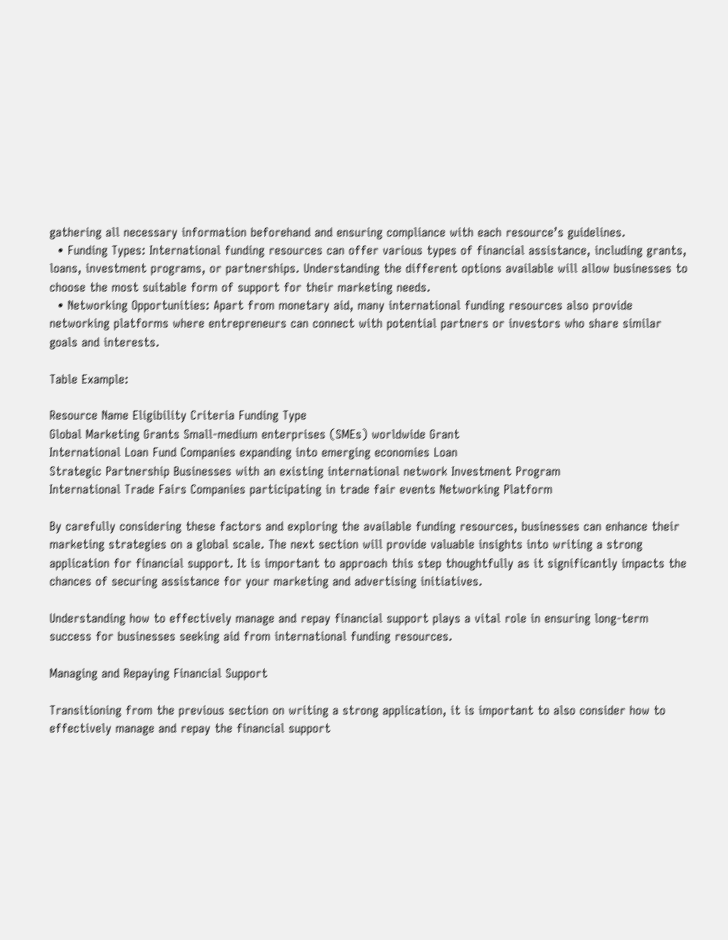gathering all necessary information beforehand and ensuring compliance with each resource’s guidelines.
  • Funding Types: International funding resources can offer various types of financial assistance, including grants, loans, investment programs, or partnerships. Understanding the different options available will allow businesses to choose the most suitable form of support for their marketing needs.
  • Networking Opportunities: Apart from monetary aid, many international funding resources also provide networking platforms where entrepreneurs can connect with potential partners or investors who share similar goals and interests.

Table Example:

Resource Name Eligibility Criteria Funding Type
Global Marketing Grants Small-medium enterprises (SMEs) worldwide Grant
International Loan Fund Companies expanding into emerging economies Loan
Strategic Partnership Businesses with an existing international network Investment Program
International Trade Fairs Companies participating in trade fair events Networking Platform

By carefully considering these factors and exploring the available funding resources, businesses can enhance their marketing strategies on a global scale. The next section will provide valuable insights into writing a strong application for financial support. It is important to approach this step thoughtfully as it significantly impacts the chances of securing assistance for your marketing and advertising initiatives.

Understanding how to effectively manage and repay financial support plays a vital role in ensuring long-term success for businesses seeking aid from international funding resources.

Managing and Repaying Financial Support

Transitioning from the previous section on writing a strong application, it is important to also consider how to effectively manage and repay the financial support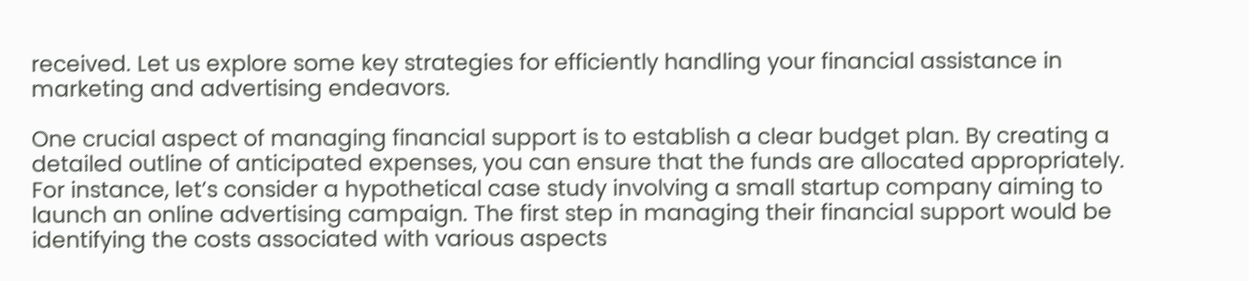received. Let us explore some key strategies for efficiently handling your financial assistance in marketing and advertising endeavors.

One crucial aspect of managing financial support is to establish a clear budget plan. By creating a detailed outline of anticipated expenses, you can ensure that the funds are allocated appropriately. For instance, let’s consider a hypothetical case study involving a small startup company aiming to launch an online advertising campaign. The first step in managing their financial support would be identifying the costs associated with various aspects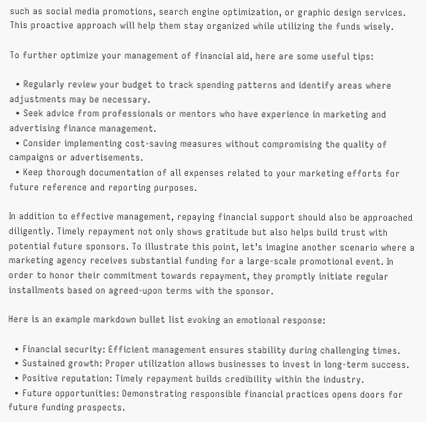such as social media promotions, search engine optimization, or graphic design services. This proactive approach will help them stay organized while utilizing the funds wisely.

To further optimize your management of financial aid, here are some useful tips:

  • Regularly review your budget to track spending patterns and identify areas where adjustments may be necessary.
  • Seek advice from professionals or mentors who have experience in marketing and advertising finance management.
  • Consider implementing cost-saving measures without compromising the quality of campaigns or advertisements.
  • Keep thorough documentation of all expenses related to your marketing efforts for future reference and reporting purposes.

In addition to effective management, repaying financial support should also be approached diligently. Timely repayment not only shows gratitude but also helps build trust with potential future sponsors. To illustrate this point, let’s imagine another scenario where a marketing agency receives substantial funding for a large-scale promotional event. In order to honor their commitment towards repayment, they promptly initiate regular installments based on agreed-upon terms with the sponsor.

Here is an example markdown bullet list evoking an emotional response:

  • Financial security: Efficient management ensures stability during challenging times.
  • Sustained growth: Proper utilization allows businesses to invest in long-term success.
  • Positive reputation: Timely repayment builds credibility within the industry.
  • Future opportunities: Demonstrating responsible financial practices opens doors for future funding prospects.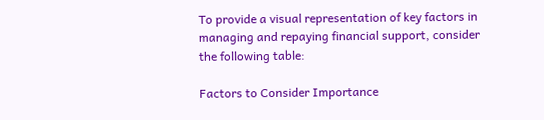To provide a visual representation of key factors in managing and repaying financial support, consider the following table:

Factors to Consider Importance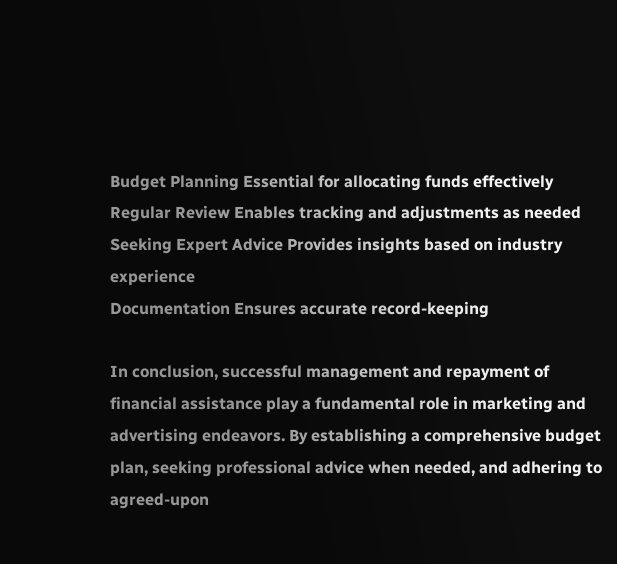Budget Planning Essential for allocating funds effectively
Regular Review Enables tracking and adjustments as needed
Seeking Expert Advice Provides insights based on industry experience
Documentation Ensures accurate record-keeping

In conclusion, successful management and repayment of financial assistance play a fundamental role in marketing and advertising endeavors. By establishing a comprehensive budget plan, seeking professional advice when needed, and adhering to agreed-upon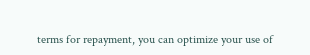terms for repayment, you can optimize your use of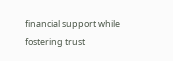financial support while fostering trust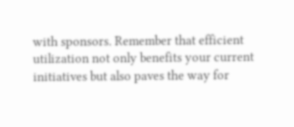with sponsors. Remember that efficient utilization not only benefits your current initiatives but also paves the way for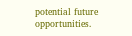potential future opportunities.